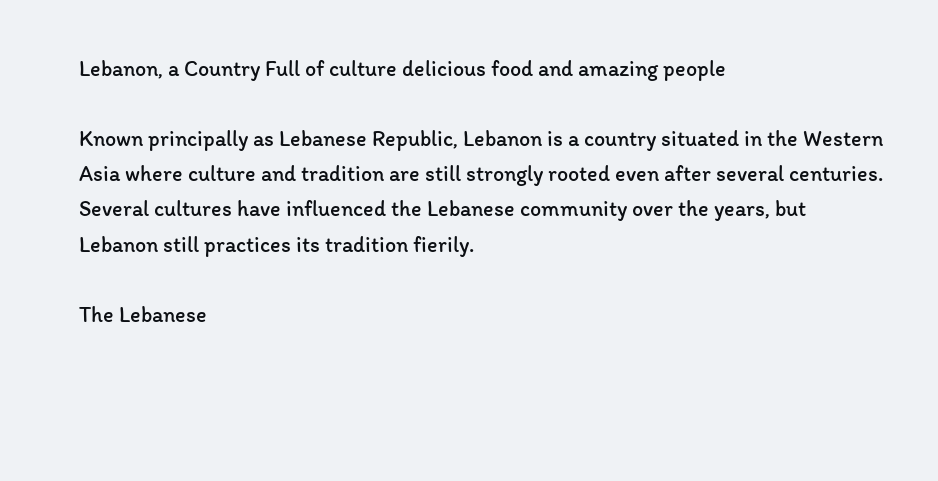Lebanon, a Country Full of culture delicious food and amazing people

Known principally as Lebanese Republic, Lebanon is a country situated in the Western Asia where culture and tradition are still strongly rooted even after several centuries. Several cultures have influenced the Lebanese community over the years, but Lebanon still practices its tradition fierily.

The Lebanese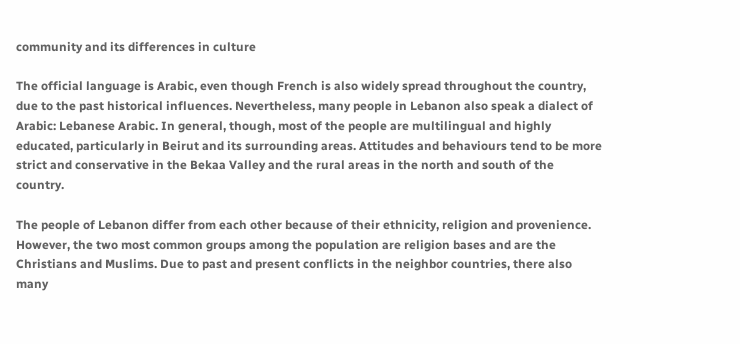community and its differences in culture

The official language is Arabic, even though French is also widely spread throughout the country, due to the past historical influences. Nevertheless, many people in Lebanon also speak a dialect of Arabic: Lebanese Arabic. In general, though, most of the people are multilingual and highly educated, particularly in Beirut and its surrounding areas. Attitudes and behaviours tend to be more strict and conservative in the Bekaa Valley and the rural areas in the north and south of the country.

The people of Lebanon differ from each other because of their ethnicity, religion and provenience. However, the two most common groups among the population are religion bases and are the Christians and Muslims. Due to past and present conflicts in the neighbor countries, there also many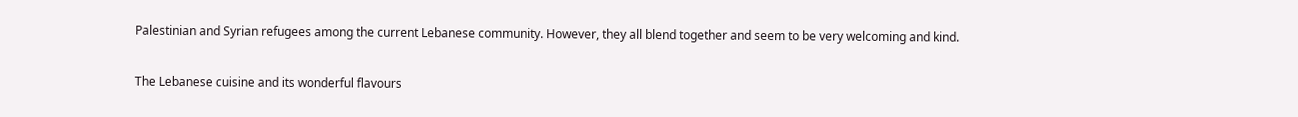Palestinian and Syrian refugees among the current Lebanese community. However, they all blend together and seem to be very welcoming and kind.

The Lebanese cuisine and its wonderful flavours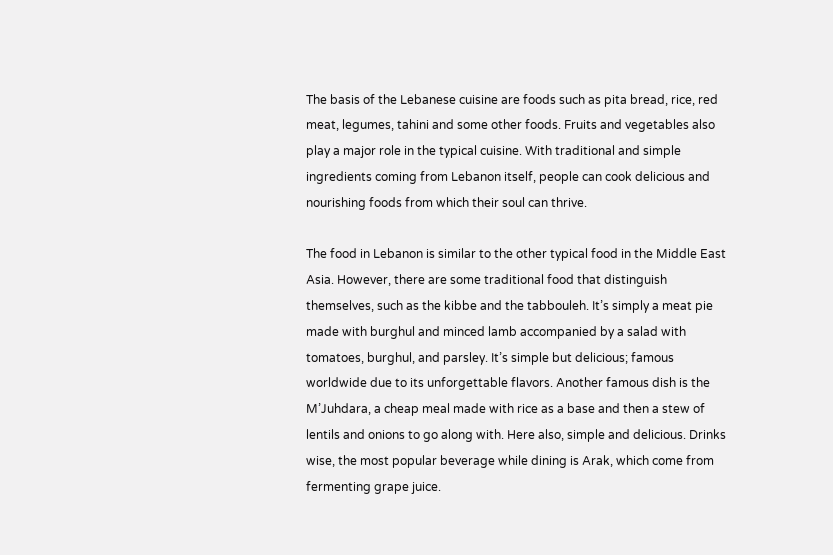The basis of the Lebanese cuisine are foods such as pita bread, rice, red meat, legumes, tahini and some other foods. Fruits and vegetables also play a major role in the typical cuisine. With traditional and simple ingredients coming from Lebanon itself, people can cook delicious and nourishing foods from which their soul can thrive.

The food in Lebanon is similar to the other typical food in the Middle East Asia. However, there are some traditional food that distinguish themselves, such as the kibbe and the tabbouleh. It’s simply a meat pie made with burghul and minced lamb accompanied by a salad with tomatoes, burghul, and parsley. It’s simple but delicious; famous worldwide due to its unforgettable flavors. Another famous dish is the M’Juhdara, a cheap meal made with rice as a base and then a stew of lentils and onions to go along with. Here also, simple and delicious. Drinks wise, the most popular beverage while dining is Arak, which come from fermenting grape juice.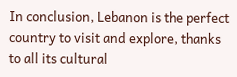In conclusion, Lebanon is the perfect country to visit and explore, thanks to all its cultural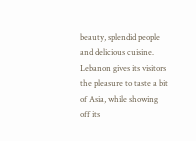beauty, splendid people and delicious cuisine. Lebanon gives its visitors the pleasure to taste a bit of Asia, while showing off its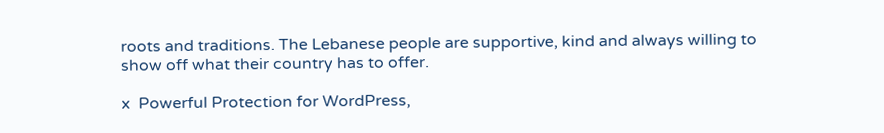roots and traditions. The Lebanese people are supportive, kind and always willing to show off what their country has to offer.

x  Powerful Protection for WordPress,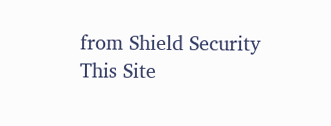from Shield Security
This Site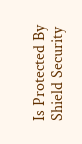Is Protected By
Shield Security